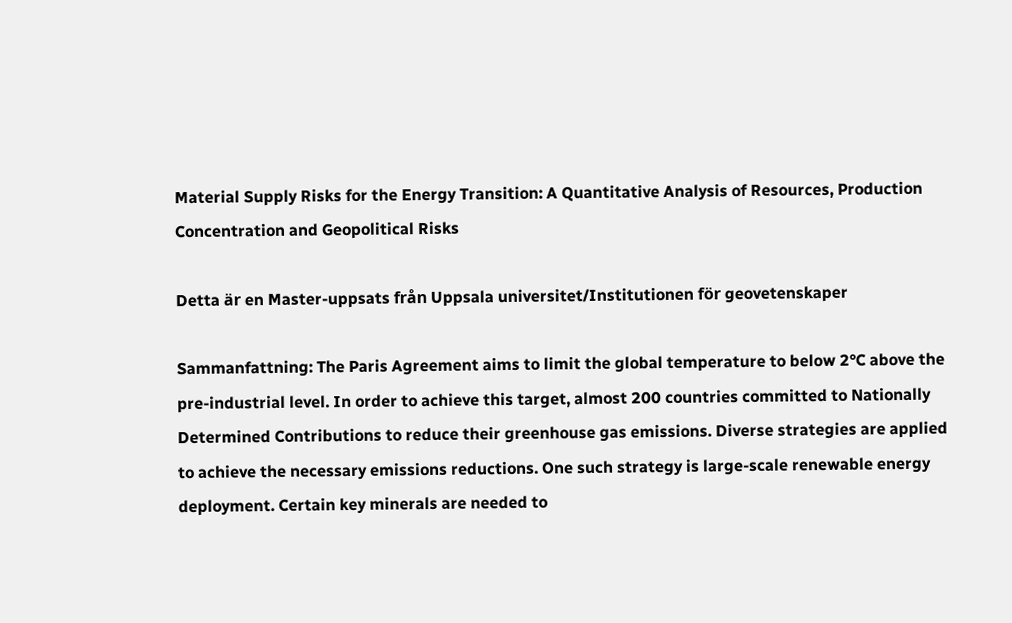Material Supply Risks for the Energy Transition: A Quantitative Analysis of Resources, Production Concentration and Geopolitical Risks

Detta är en Master-uppsats från Uppsala universitet/Institutionen för geovetenskaper

Sammanfattning: The Paris Agreement aims to limit the global temperature to below 2°C above the pre-industrial level. In order to achieve this target, almost 200 countries committed to Nationally Determined Contributions to reduce their greenhouse gas emissions. Diverse strategies are applied to achieve the necessary emissions reductions. One such strategy is large-scale renewable energy deployment. Certain key minerals are needed to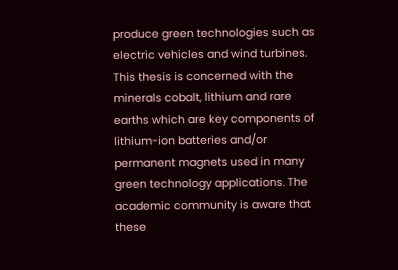produce green technologies such as electric vehicles and wind turbines. This thesis is concerned with the minerals cobalt, lithium and rare earths which are key components of lithium-ion batteries and/or permanent magnets used in many green technology applications. The academic community is aware that these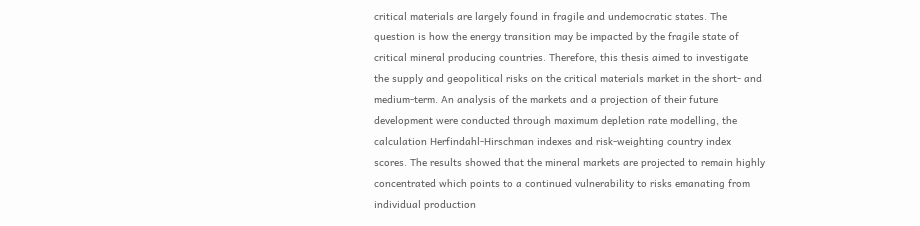critical materials are largely found in fragile and undemocratic states. The question is how the energy transition may be impacted by the fragile state of critical mineral producing countries. Therefore, this thesis aimed to investigate the supply and geopolitical risks on the critical materials market in the short- and medium-term. An analysis of the markets and a projection of their future development were conducted through maximum depletion rate modelling, the calculation Herfindahl-Hirschman indexes and risk-weighting country index scores. The results showed that the mineral markets are projected to remain highly concentrated which points to a continued vulnerability to risks emanating from individual production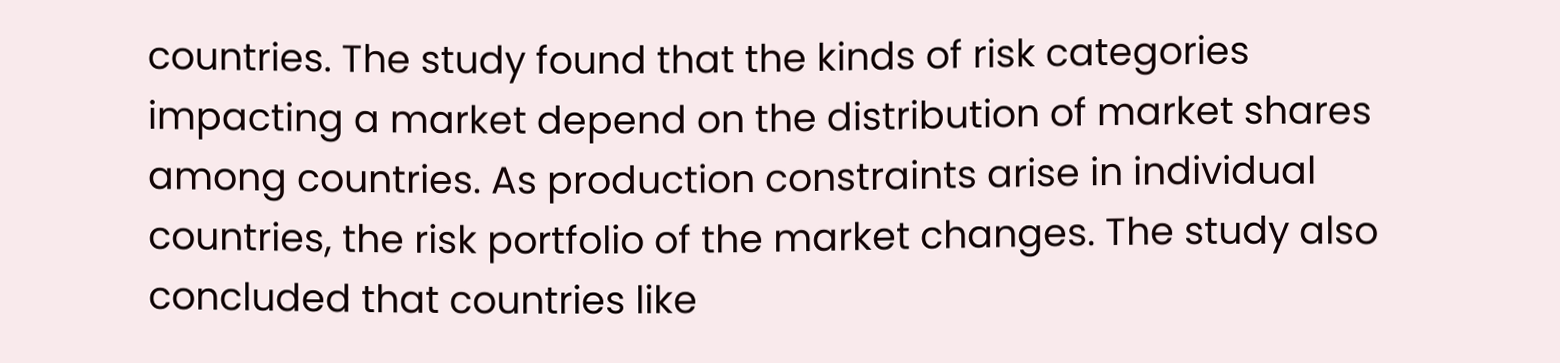countries. The study found that the kinds of risk categories impacting a market depend on the distribution of market shares among countries. As production constraints arise in individual countries, the risk portfolio of the market changes. The study also concluded that countries like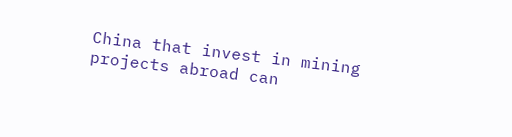China that invest in mining projects abroad can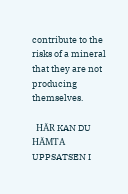contribute to the risks of a mineral that they are not producing themselves.

  HÄR KAN DU HÄMTA UPPSATSEN I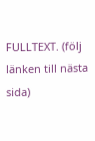FULLTEXT. (följ länken till nästa sida)